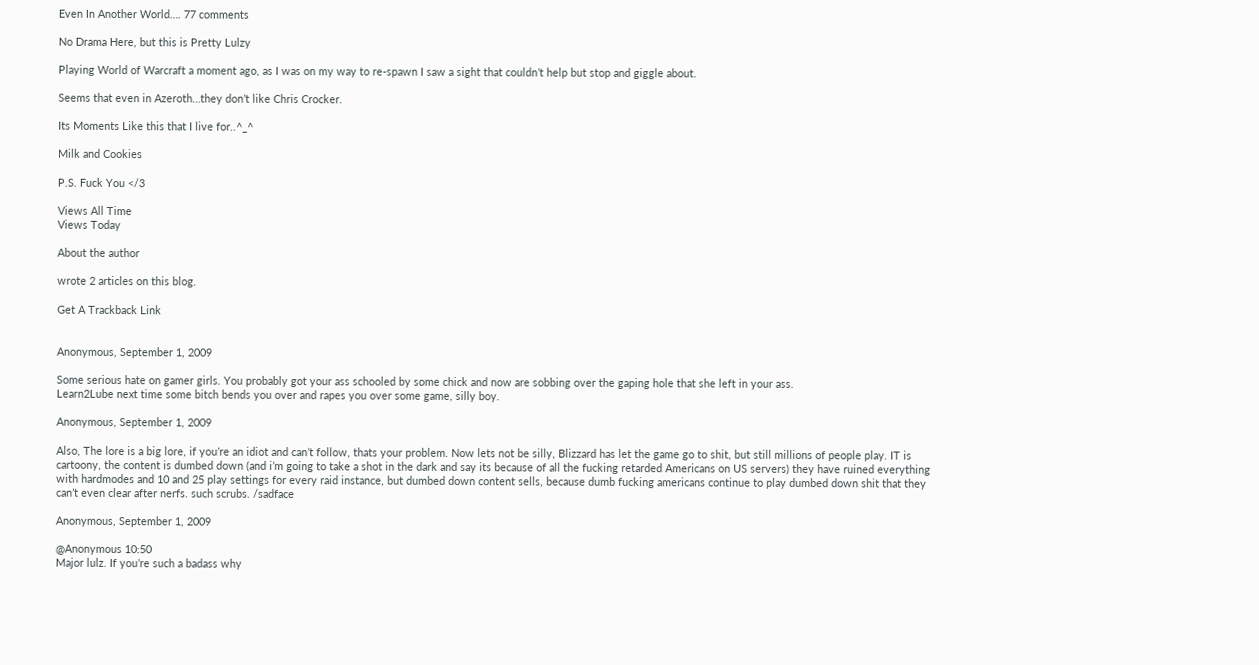Even In Another World…. 77 comments

No Drama Here, but this is Pretty Lulzy

Playing World of Warcraft a moment ago, as I was on my way to re-spawn I saw a sight that couldn’t help but stop and giggle about.

Seems that even in Azeroth…they don’t like Chris Crocker.

Its Moments Like this that I live for..^_^

Milk and Cookies

P.S. Fuck You </3

Views All Time
Views Today

About the author

wrote 2 articles on this blog.

Get A Trackback Link


Anonymous, September 1, 2009

Some serious hate on gamer girls. You probably got your ass schooled by some chick and now are sobbing over the gaping hole that she left in your ass.
Learn2Lube next time some bitch bends you over and rapes you over some game, silly boy.

Anonymous, September 1, 2009

Also, The lore is a big lore, if you’re an idiot and can’t follow, thats your problem. Now lets not be silly, Blizzard has let the game go to shit, but still millions of people play. IT is cartoony, the content is dumbed down (and i’m going to take a shot in the dark and say its because of all the fucking retarded Americans on US servers) they have ruined everything with hardmodes and 10 and 25 play settings for every raid instance, but dumbed down content sells, because dumb fucking americans continue to play dumbed down shit that they can’t even clear after nerfs. such scrubs. /sadface

Anonymous, September 1, 2009

@Anonymous 10:50
Major lulz. If you’re such a badass why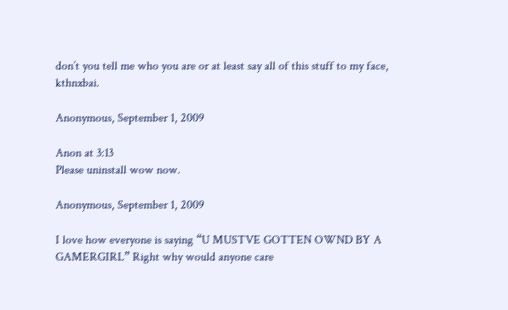don’t you tell me who you are or at least say all of this stuff to my face, kthnxbai.

Anonymous, September 1, 2009

Anon at 3:13
Please uninstall wow now.

Anonymous, September 1, 2009

I love how everyone is saying “U MUSTVE GOTTEN OWND BY A GAMERGIRL” Right why would anyone care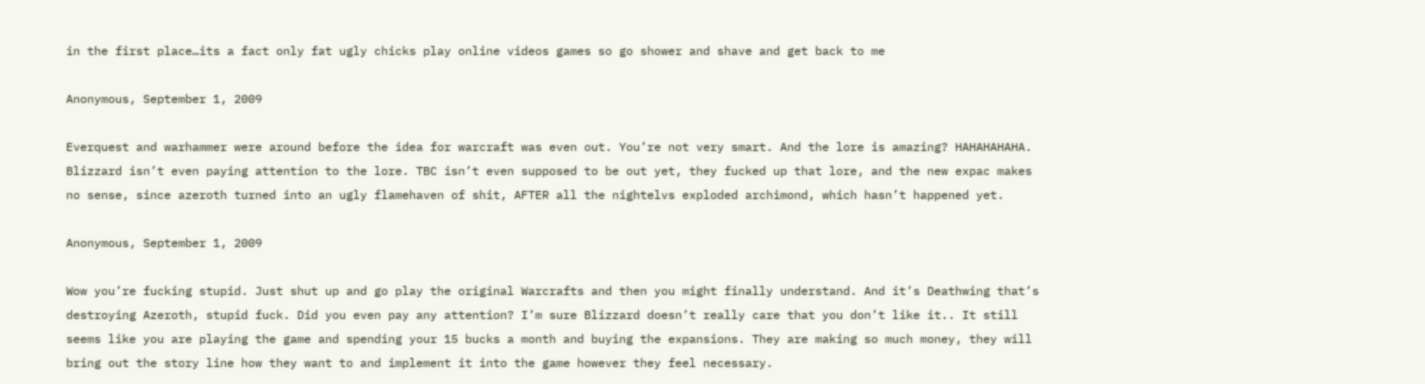in the first place…its a fact only fat ugly chicks play online videos games so go shower and shave and get back to me

Anonymous, September 1, 2009

Everquest and warhammer were around before the idea for warcraft was even out. You’re not very smart. And the lore is amazing? HAHAHAHAHA. Blizzard isn’t even paying attention to the lore. TBC isn’t even supposed to be out yet, they fucked up that lore, and the new expac makes no sense, since azeroth turned into an ugly flamehaven of shit, AFTER all the nightelvs exploded archimond, which hasn’t happened yet.

Anonymous, September 1, 2009

Wow you’re fucking stupid. Just shut up and go play the original Warcrafts and then you might finally understand. And it’s Deathwing that’s destroying Azeroth, stupid fuck. Did you even pay any attention? I’m sure Blizzard doesn’t really care that you don’t like it.. It still seems like you are playing the game and spending your 15 bucks a month and buying the expansions. They are making so much money, they will bring out the story line how they want to and implement it into the game however they feel necessary.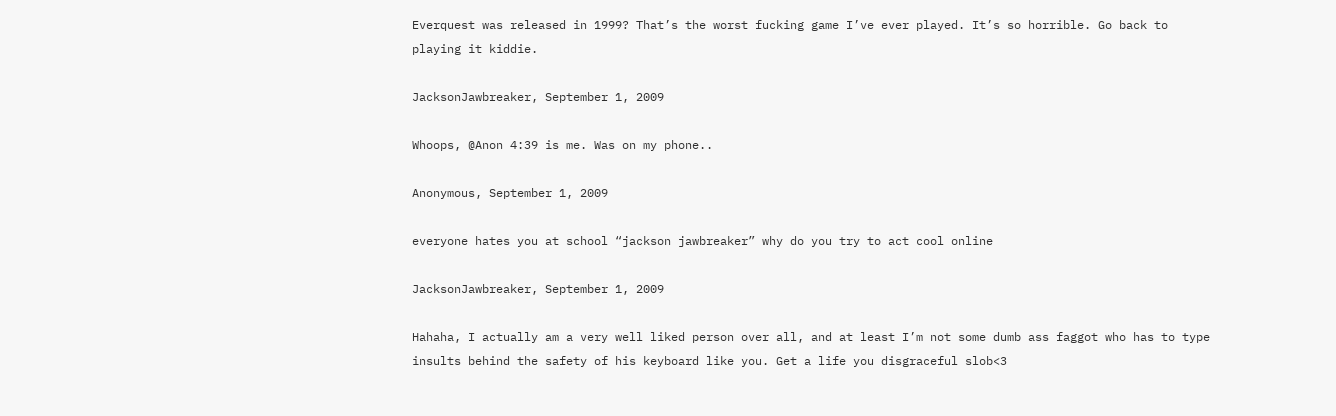Everquest was released in 1999? That’s the worst fucking game I’ve ever played. It’s so horrible. Go back to playing it kiddie.

JacksonJawbreaker, September 1, 2009

Whoops, @Anon 4:39 is me. Was on my phone..

Anonymous, September 1, 2009

everyone hates you at school “jackson jawbreaker” why do you try to act cool online

JacksonJawbreaker, September 1, 2009

Hahaha, I actually am a very well liked person over all, and at least I’m not some dumb ass faggot who has to type insults behind the safety of his keyboard like you. Get a life you disgraceful slob<3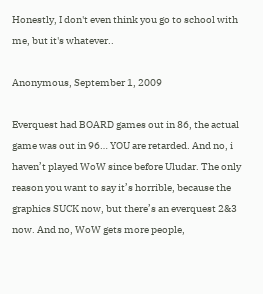Honestly, I don't even think you go to school with me, but it's whatever..

Anonymous, September 1, 2009

Everquest had BOARD games out in 86, the actual game was out in 96… YOU are retarded. And no, i haven’t played WoW since before Uludar. The only reason you want to say it’s horrible, because the graphics SUCK now, but there’s an everquest 2&3 now. And no, WoW gets more people,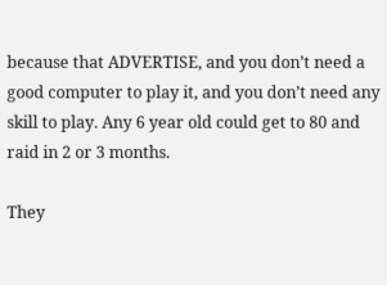because that ADVERTISE, and you don’t need a good computer to play it, and you don’t need any skill to play. Any 6 year old could get to 80 and raid in 2 or 3 months.

They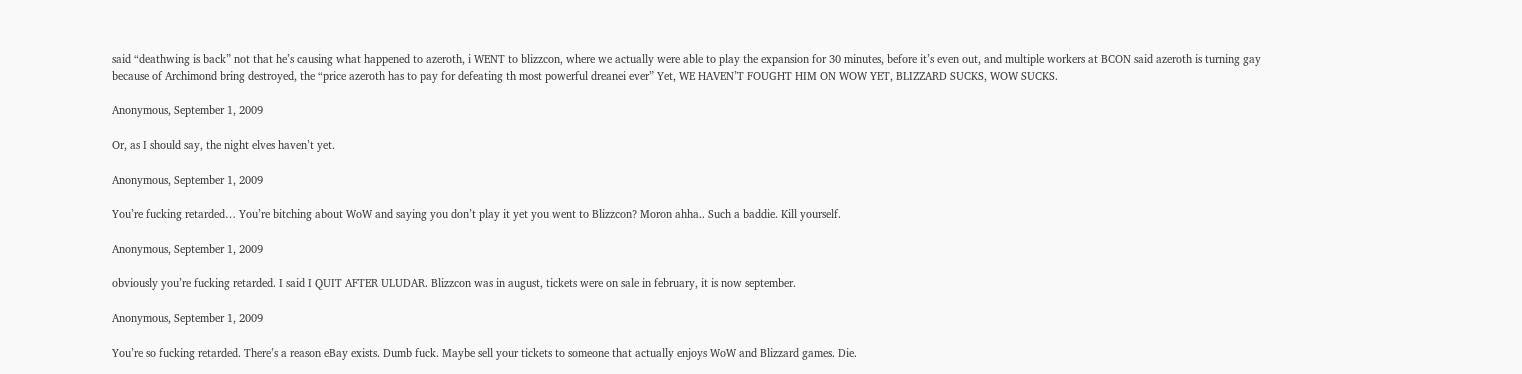said “deathwing is back” not that he’s causing what happened to azeroth, i WENT to blizzcon, where we actually were able to play the expansion for 30 minutes, before it’s even out, and multiple workers at BCON said azeroth is turning gay because of Archimond bring destroyed, the “price azeroth has to pay for defeating th most powerful dreanei ever” Yet, WE HAVEN’T FOUGHT HIM ON WOW YET, BLIZZARD SUCKS, WOW SUCKS.

Anonymous, September 1, 2009

Or, as I should say, the night elves haven’t yet.

Anonymous, September 1, 2009

You’re fucking retarded… You’re bitching about WoW and saying you don’t play it yet you went to Blizzcon? Moron ahha.. Such a baddie. Kill yourself.

Anonymous, September 1, 2009

obviously you’re fucking retarded. I said I QUIT AFTER ULUDAR. Blizzcon was in august, tickets were on sale in february, it is now september.

Anonymous, September 1, 2009

You’re so fucking retarded. There’s a reason eBay exists. Dumb fuck. Maybe sell your tickets to someone that actually enjoys WoW and Blizzard games. Die.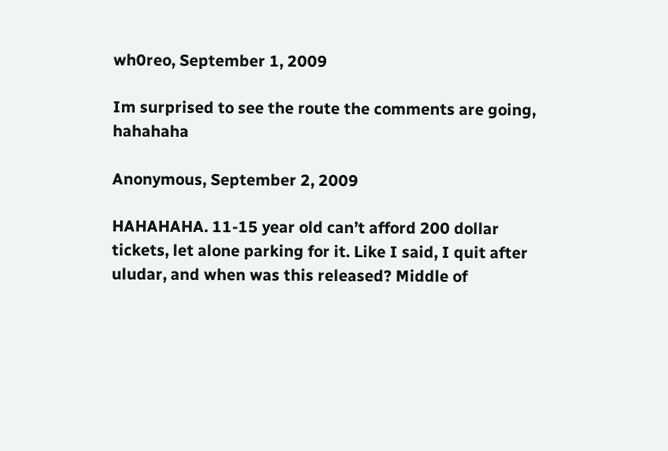wh0reo, September 1, 2009

Im surprised to see the route the comments are going, hahahaha

Anonymous, September 2, 2009

HAHAHAHA. 11-15 year old can’t afford 200 dollar tickets, let alone parking for it. Like I said, I quit after uludar, and when was this released? Middle of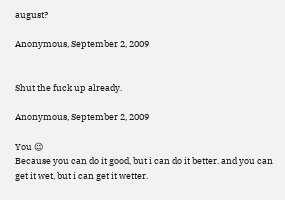august?

Anonymous, September 2, 2009


Shut the fuck up already.

Anonymous, September 2, 2009

You 😉
Because you can do it good, but i can do it better. and you can get it wet, but i can get it wetter.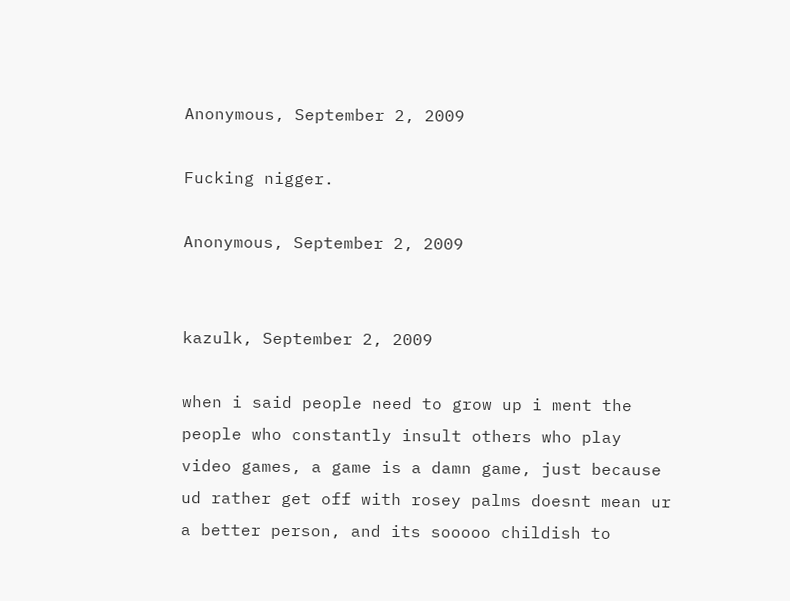Anonymous, September 2, 2009

Fucking nigger.

Anonymous, September 2, 2009


kazulk, September 2, 2009

when i said people need to grow up i ment the people who constantly insult others who play video games, a game is a damn game, just because ud rather get off with rosey palms doesnt mean ur a better person, and its sooooo childish to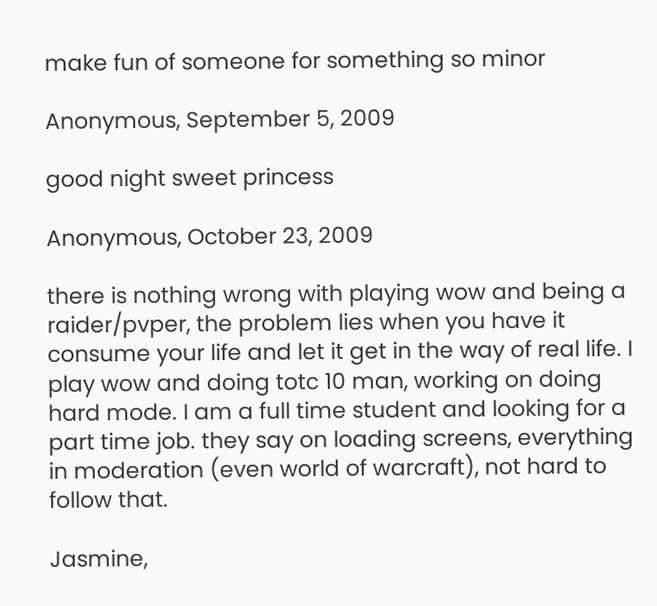make fun of someone for something so minor

Anonymous, September 5, 2009

good night sweet princess

Anonymous, October 23, 2009

there is nothing wrong with playing wow and being a raider/pvper, the problem lies when you have it consume your life and let it get in the way of real life. I play wow and doing totc 10 man, working on doing hard mode. I am a full time student and looking for a part time job. they say on loading screens, everything in moderation (even world of warcraft), not hard to follow that.

Jasmine,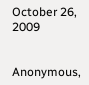October 26, 2009


Anonymous,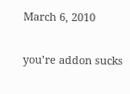March 6, 2010

you’re addon sucks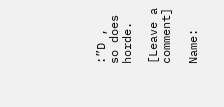:”D ,
so does horde.

[Leave a comment]

Name: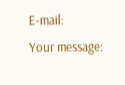E-mail:
Your message: